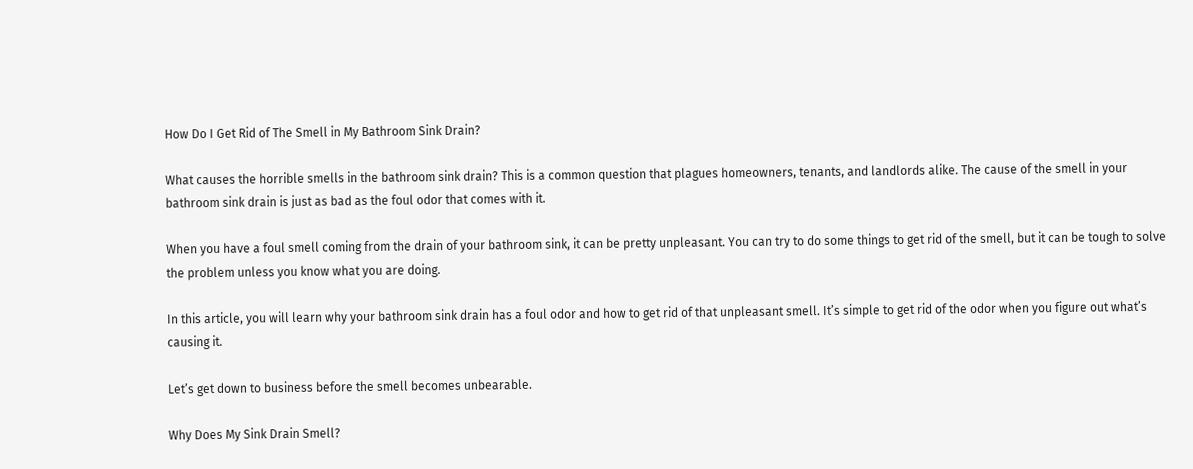How Do I Get Rid of The Smell in My Bathroom Sink Drain?

What causes the horrible smells in the bathroom sink drain? This is a common question that plagues homeowners, tenants, and landlords alike. The cause of the smell in your bathroom sink drain is just as bad as the foul odor that comes with it.

When you have a foul smell coming from the drain of your bathroom sink, it can be pretty unpleasant. You can try to do some things to get rid of the smell, but it can be tough to solve the problem unless you know what you are doing.

In this article, you will learn why your bathroom sink drain has a foul odor and how to get rid of that unpleasant smell. It’s simple to get rid of the odor when you figure out what’s causing it.

Let’s get down to business before the smell becomes unbearable.

Why Does My Sink Drain Smell?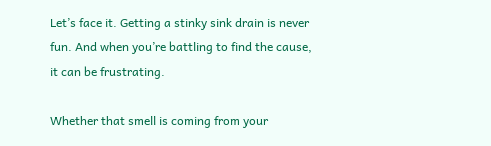Let’s face it. Getting a stinky sink drain is never fun. And when you’re battling to find the cause, it can be frustrating.

Whether that smell is coming from your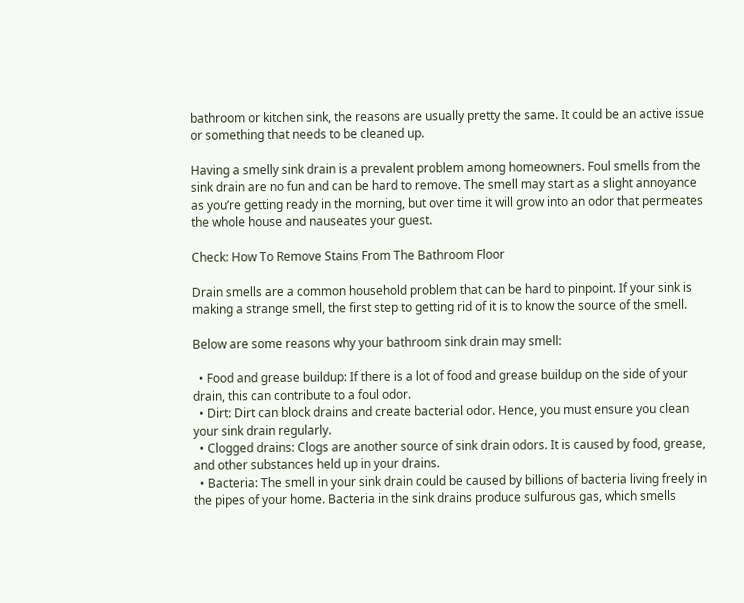bathroom or kitchen sink, the reasons are usually pretty the same. It could be an active issue or something that needs to be cleaned up.

Having a smelly sink drain is a prevalent problem among homeowners. Foul smells from the sink drain are no fun and can be hard to remove. The smell may start as a slight annoyance as you’re getting ready in the morning, but over time it will grow into an odor that permeates the whole house and nauseates your guest.

Check: How To Remove Stains From The Bathroom Floor

Drain smells are a common household problem that can be hard to pinpoint. If your sink is making a strange smell, the first step to getting rid of it is to know the source of the smell.

Below are some reasons why your bathroom sink drain may smell:

  • Food and grease buildup: If there is a lot of food and grease buildup on the side of your drain, this can contribute to a foul odor.
  • Dirt: Dirt can block drains and create bacterial odor. Hence, you must ensure you clean your sink drain regularly.
  • Clogged drains: Clogs are another source of sink drain odors. It is caused by food, grease, and other substances held up in your drains.
  • Bacteria: The smell in your sink drain could be caused by billions of bacteria living freely in the pipes of your home. Bacteria in the sink drains produce sulfurous gas, which smells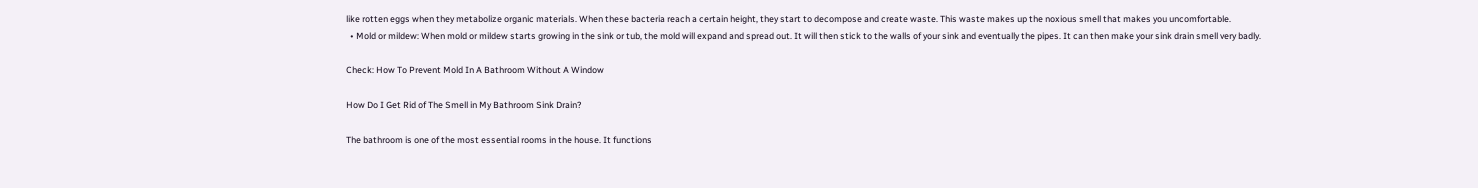like rotten eggs when they metabolize organic materials. When these bacteria reach a certain height, they start to decompose and create waste. This waste makes up the noxious smell that makes you uncomfortable.
  • Mold or mildew: When mold or mildew starts growing in the sink or tub, the mold will expand and spread out. It will then stick to the walls of your sink and eventually the pipes. It can then make your sink drain smell very badly.

Check: How To Prevent Mold In A Bathroom Without A Window

How Do I Get Rid of The Smell in My Bathroom Sink Drain?

The bathroom is one of the most essential rooms in the house. It functions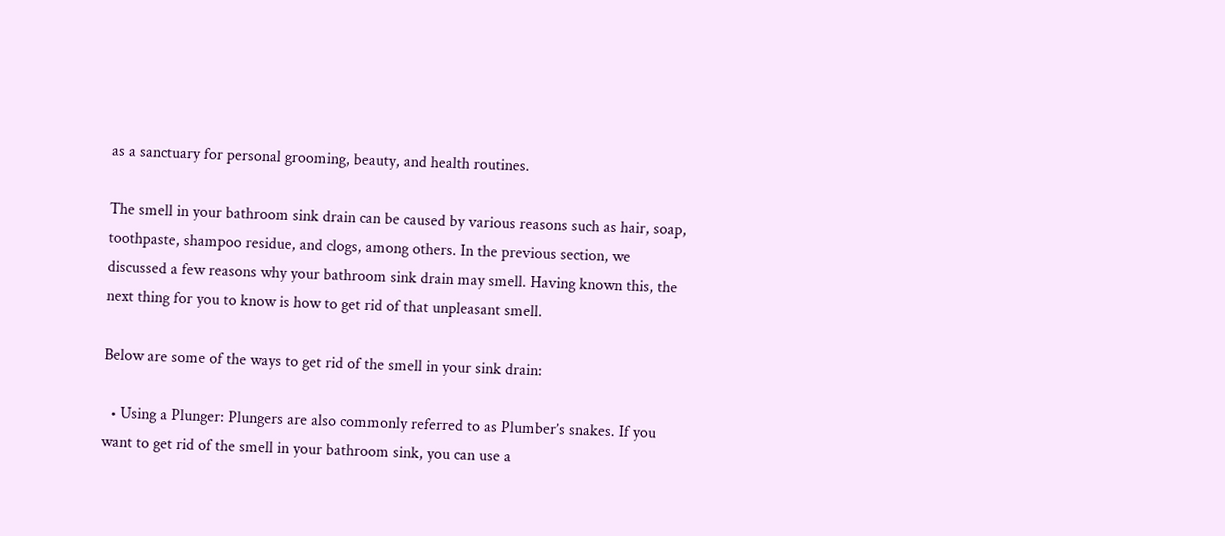as a sanctuary for personal grooming, beauty, and health routines.

The smell in your bathroom sink drain can be caused by various reasons such as hair, soap, toothpaste, shampoo residue, and clogs, among others. In the previous section, we discussed a few reasons why your bathroom sink drain may smell. Having known this, the next thing for you to know is how to get rid of that unpleasant smell.

Below are some of the ways to get rid of the smell in your sink drain:

  • Using a Plunger: Plungers are also commonly referred to as Plumber’s snakes. If you want to get rid of the smell in your bathroom sink, you can use a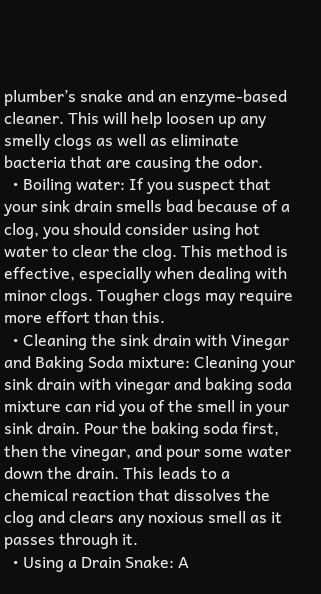plumber’s snake and an enzyme-based cleaner. This will help loosen up any smelly clogs as well as eliminate bacteria that are causing the odor.
  • Boiling water: If you suspect that your sink drain smells bad because of a clog, you should consider using hot water to clear the clog. This method is effective, especially when dealing with minor clogs. Tougher clogs may require more effort than this.
  • Cleaning the sink drain with Vinegar and Baking Soda mixture: Cleaning your sink drain with vinegar and baking soda mixture can rid you of the smell in your sink drain. Pour the baking soda first, then the vinegar, and pour some water down the drain. This leads to a chemical reaction that dissolves the clog and clears any noxious smell as it passes through it.
  • Using a Drain Snake: A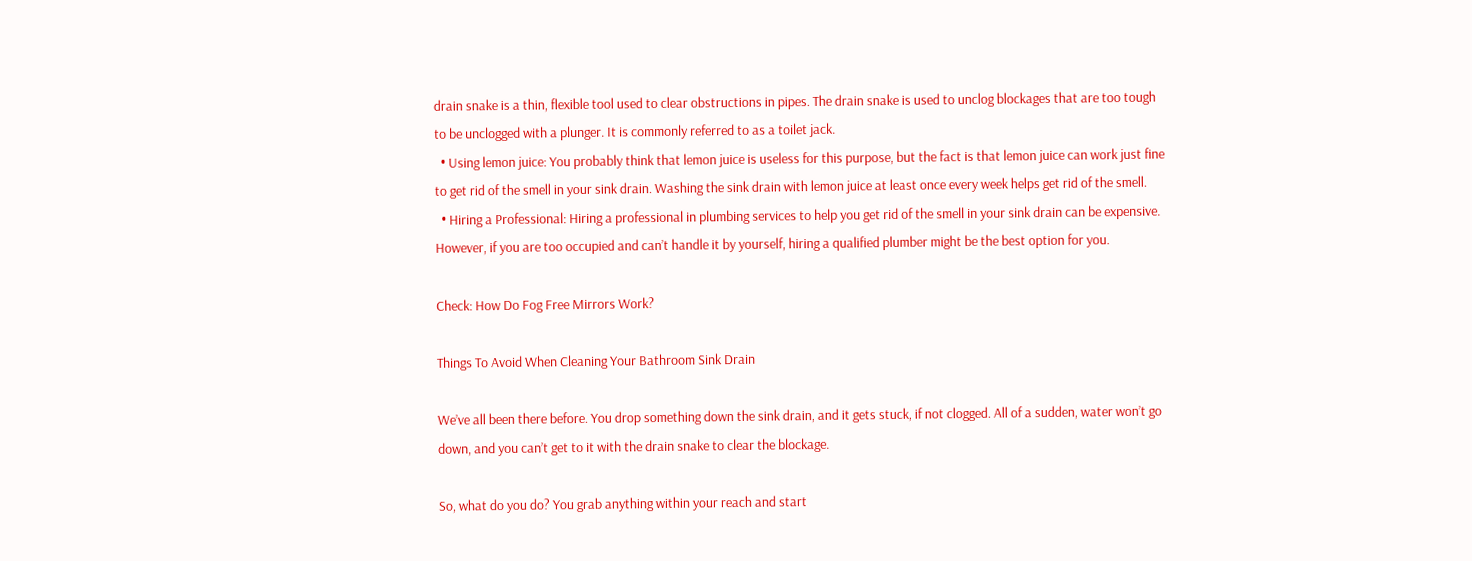drain snake is a thin, flexible tool used to clear obstructions in pipes. The drain snake is used to unclog blockages that are too tough to be unclogged with a plunger. It is commonly referred to as a toilet jack.
  • Using lemon juice: You probably think that lemon juice is useless for this purpose, but the fact is that lemon juice can work just fine to get rid of the smell in your sink drain. Washing the sink drain with lemon juice at least once every week helps get rid of the smell.
  • Hiring a Professional: Hiring a professional in plumbing services to help you get rid of the smell in your sink drain can be expensive. However, if you are too occupied and can’t handle it by yourself, hiring a qualified plumber might be the best option for you.

Check: How Do Fog Free Mirrors Work?

Things To Avoid When Cleaning Your Bathroom Sink Drain

We’ve all been there before. You drop something down the sink drain, and it gets stuck, if not clogged. All of a sudden, water won’t go down, and you can’t get to it with the drain snake to clear the blockage.

So, what do you do? You grab anything within your reach and start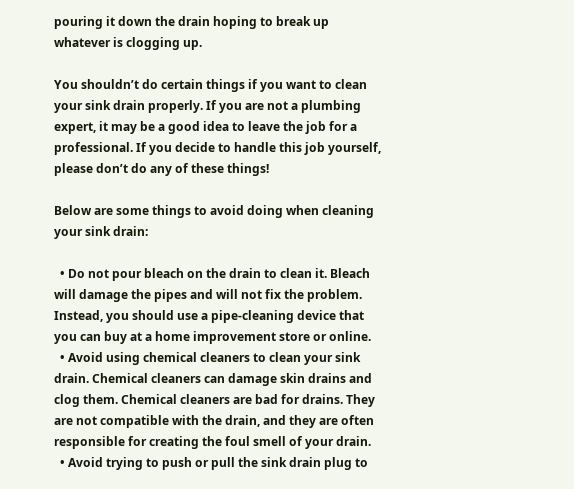pouring it down the drain hoping to break up whatever is clogging up.

You shouldn’t do certain things if you want to clean your sink drain properly. If you are not a plumbing expert, it may be a good idea to leave the job for a professional. If you decide to handle this job yourself, please don’t do any of these things!

Below are some things to avoid doing when cleaning your sink drain:

  • Do not pour bleach on the drain to clean it. Bleach will damage the pipes and will not fix the problem. Instead, you should use a pipe-cleaning device that you can buy at a home improvement store or online.
  • Avoid using chemical cleaners to clean your sink drain. Chemical cleaners can damage skin drains and clog them. Chemical cleaners are bad for drains. They are not compatible with the drain, and they are often responsible for creating the foul smell of your drain.
  • Avoid trying to push or pull the sink drain plug to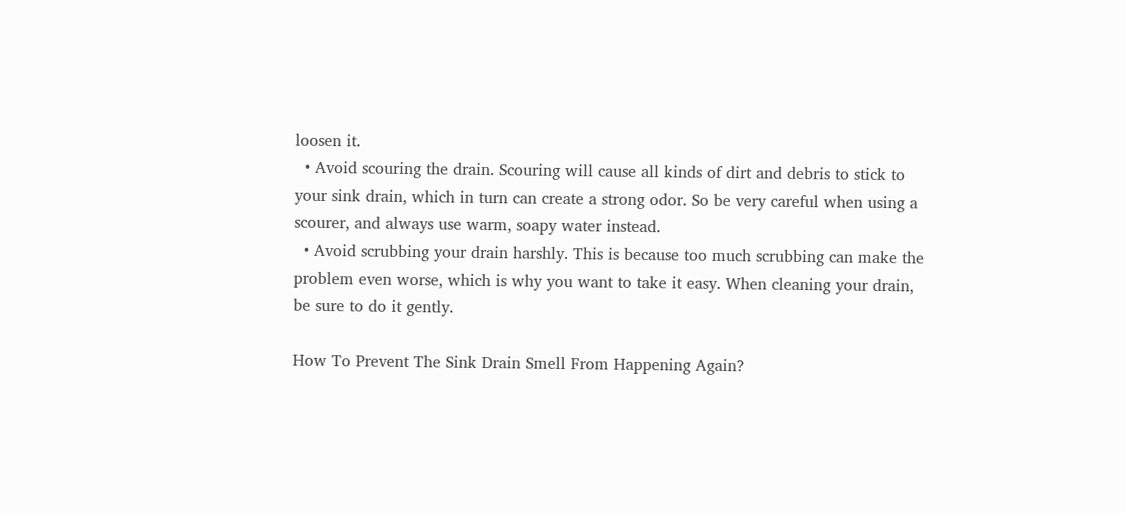loosen it.
  • Avoid scouring the drain. Scouring will cause all kinds of dirt and debris to stick to your sink drain, which in turn can create a strong odor. So be very careful when using a scourer, and always use warm, soapy water instead.
  • Avoid scrubbing your drain harshly. This is because too much scrubbing can make the problem even worse, which is why you want to take it easy. When cleaning your drain, be sure to do it gently.

How To Prevent The Sink Drain Smell From Happening Again?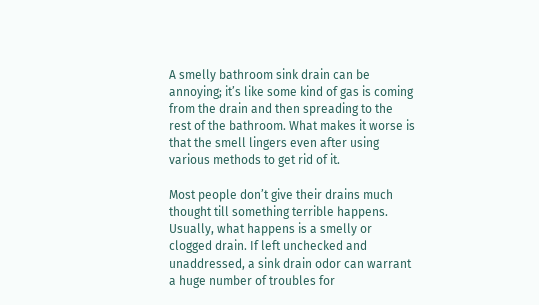A smelly bathroom sink drain can be annoying; it’s like some kind of gas is coming from the drain and then spreading to the rest of the bathroom. What makes it worse is that the smell lingers even after using various methods to get rid of it.

Most people don’t give their drains much thought till something terrible happens. Usually, what happens is a smelly or clogged drain. If left unchecked and unaddressed, a sink drain odor can warrant a huge number of troubles for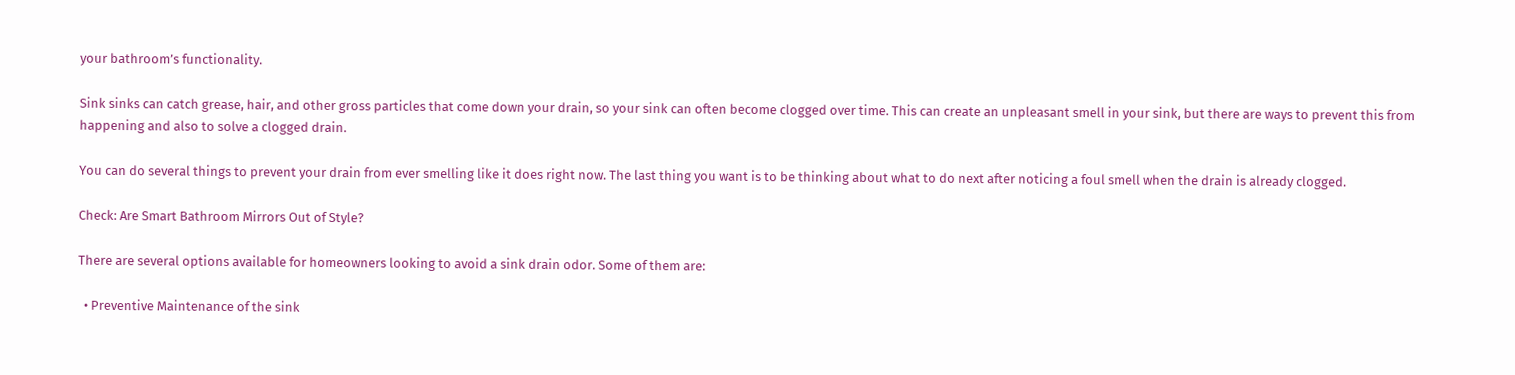your bathroom’s functionality.

Sink sinks can catch grease, hair, and other gross particles that come down your drain, so your sink can often become clogged over time. This can create an unpleasant smell in your sink, but there are ways to prevent this from happening and also to solve a clogged drain.

You can do several things to prevent your drain from ever smelling like it does right now. The last thing you want is to be thinking about what to do next after noticing a foul smell when the drain is already clogged.

Check: Are Smart Bathroom Mirrors Out of Style?

There are several options available for homeowners looking to avoid a sink drain odor. Some of them are:

  • Preventive Maintenance of the sink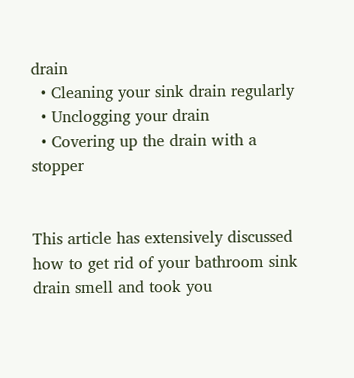drain
  • Cleaning your sink drain regularly
  • Unclogging your drain
  • Covering up the drain with a stopper


This article has extensively discussed how to get rid of your bathroom sink drain smell and took you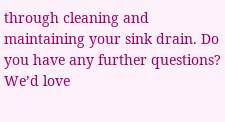through cleaning and maintaining your sink drain. Do you have any further questions? We’d love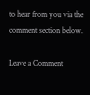to hear from you via the comment section below.

Leave a Comment